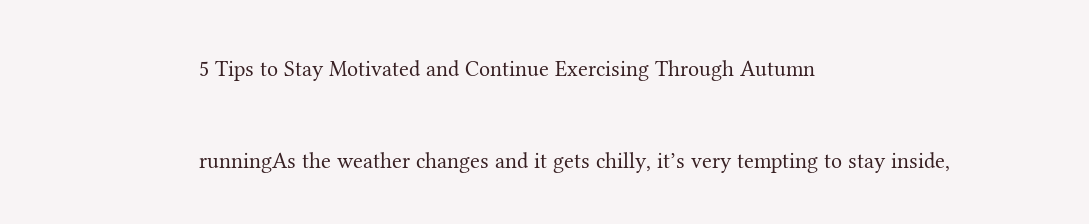5 Tips to Stay Motivated and Continue Exercising Through Autumn


runningAs the weather changes and it gets chilly, it’s very tempting to stay inside,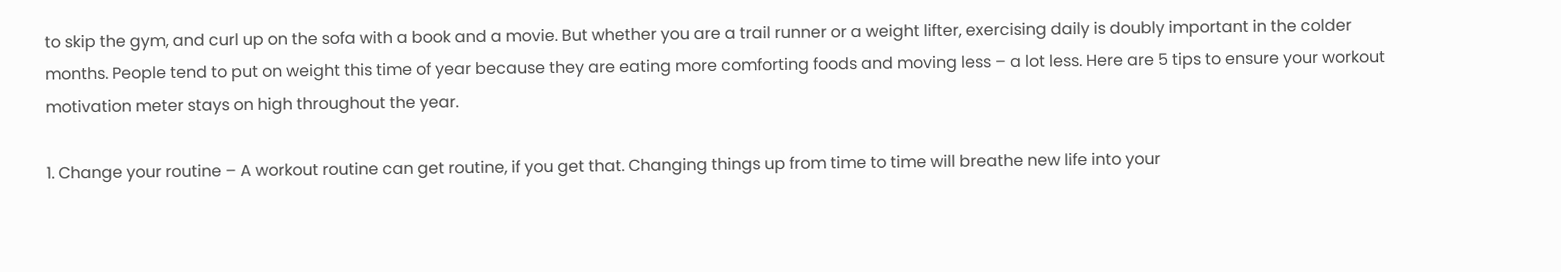to skip the gym, and curl up on the sofa with a book and a movie. But whether you are a trail runner or a weight lifter, exercising daily is doubly important in the colder months. People tend to put on weight this time of year because they are eating more comforting foods and moving less – a lot less. Here are 5 tips to ensure your workout motivation meter stays on high throughout the year.

1. Change your routine – A workout routine can get routine, if you get that. Changing things up from time to time will breathe new life into your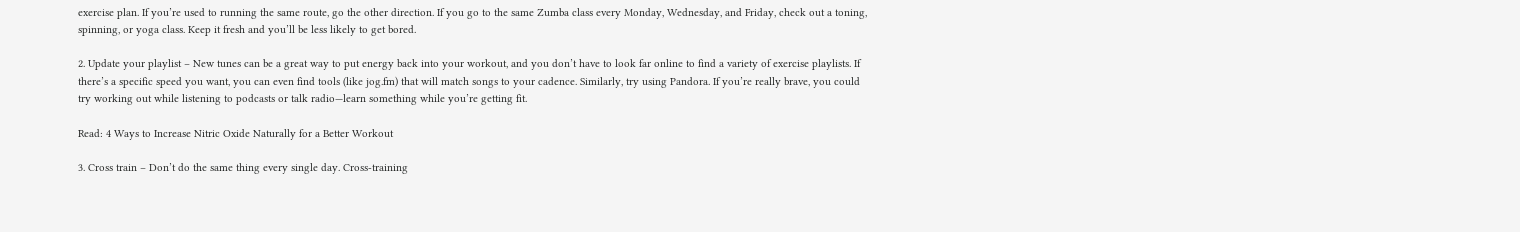exercise plan. If you’re used to running the same route, go the other direction. If you go to the same Zumba class every Monday, Wednesday, and Friday, check out a toning, spinning, or yoga class. Keep it fresh and you’ll be less likely to get bored.

2. Update your playlist – New tunes can be a great way to put energy back into your workout, and you don’t have to look far online to find a variety of exercise playlists. If there’s a specific speed you want, you can even find tools (like jog.fm) that will match songs to your cadence. Similarly, try using Pandora. If you’re really brave, you could try working out while listening to podcasts or talk radio—learn something while you’re getting fit.

Read: 4 Ways to Increase Nitric Oxide Naturally for a Better Workout

3. Cross train – Don’t do the same thing every single day. Cross-training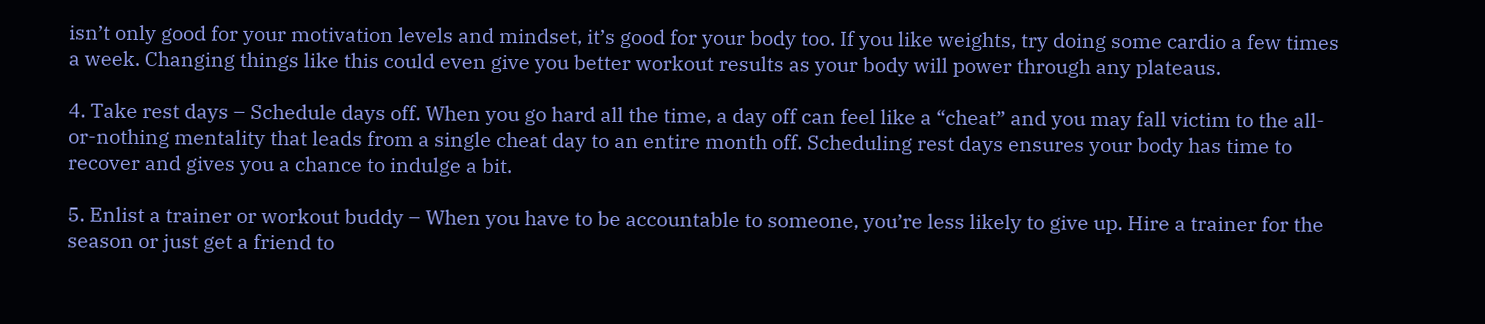isn’t only good for your motivation levels and mindset, it’s good for your body too. If you like weights, try doing some cardio a few times a week. Changing things like this could even give you better workout results as your body will power through any plateaus.

4. Take rest days – Schedule days off. When you go hard all the time, a day off can feel like a “cheat” and you may fall victim to the all-or-nothing mentality that leads from a single cheat day to an entire month off. Scheduling rest days ensures your body has time to recover and gives you a chance to indulge a bit.

5. Enlist a trainer or workout buddy – When you have to be accountable to someone, you’re less likely to give up. Hire a trainer for the season or just get a friend to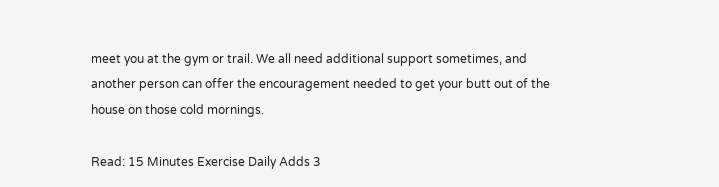meet you at the gym or trail. We all need additional support sometimes, and another person can offer the encouragement needed to get your butt out of the house on those cold mornings.

Read: 15 Minutes Exercise Daily Adds 3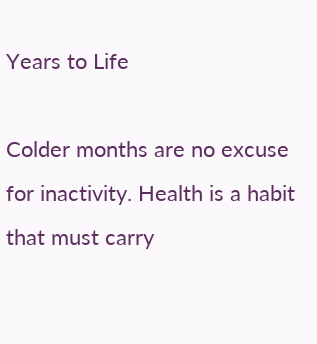Years to Life

Colder months are no excuse for inactivity. Health is a habit that must carry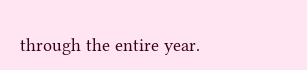through the entire year.